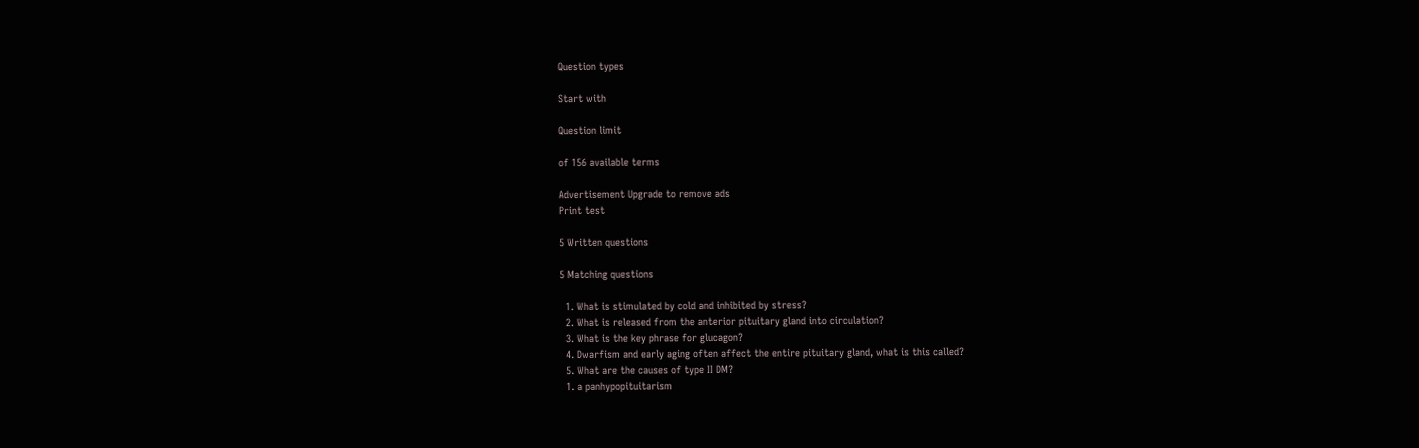Question types

Start with

Question limit

of 156 available terms

Advertisement Upgrade to remove ads
Print test

5 Written questions

5 Matching questions

  1. What is stimulated by cold and inhibited by stress?
  2. What is released from the anterior pituitary gland into circulation?
  3. What is the key phrase for glucagon?
  4. Dwarfism and early aging often affect the entire pituitary gland, what is this called?
  5. What are the causes of type II DM?
  1. a panhypopituitarism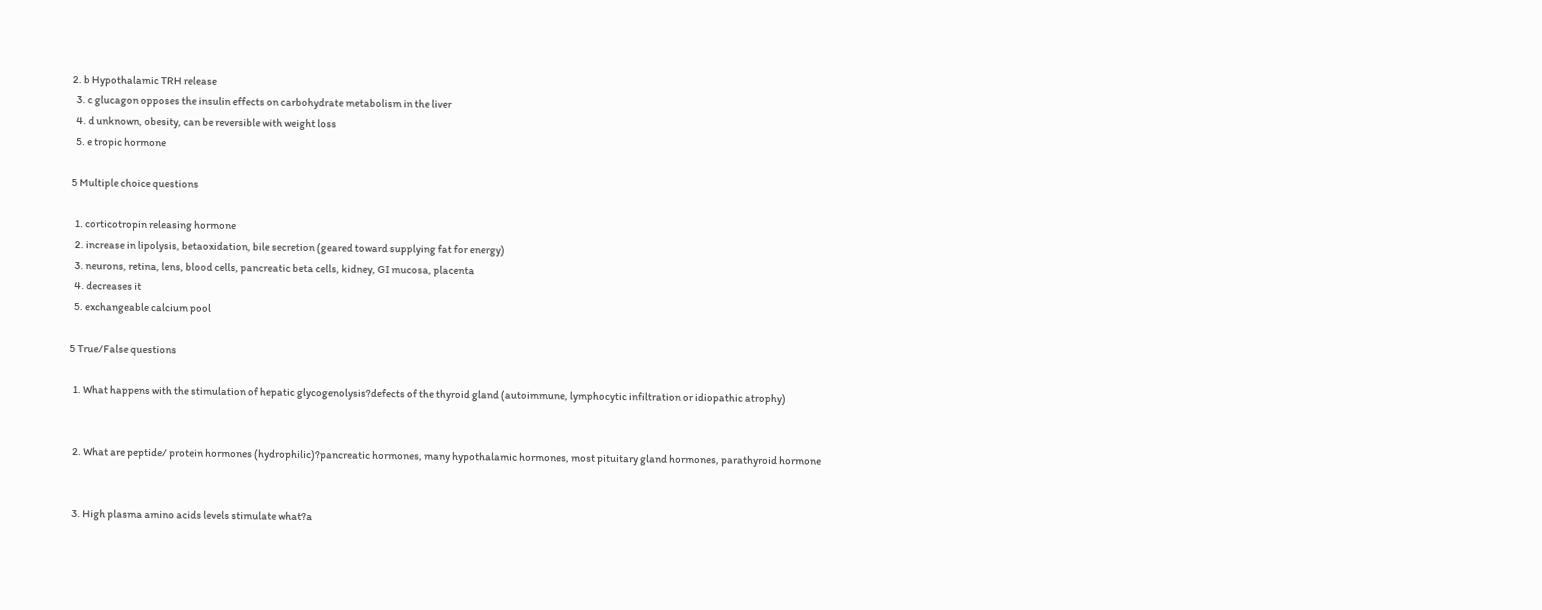2. b Hypothalamic TRH release
  3. c glucagon opposes the insulin effects on carbohydrate metabolism in the liver
  4. d unknown, obesity, can be reversible with weight loss
  5. e tropic hormone

5 Multiple choice questions

  1. corticotropin releasing hormone
  2. increase in lipolysis, betaoxidation, bile secretion (geared toward supplying fat for energy)
  3. neurons, retina, lens, blood cells, pancreatic beta cells, kidney, GI mucosa, placenta
  4. decreases it
  5. exchangeable calcium pool

5 True/False questions

  1. What happens with the stimulation of hepatic glycogenolysis?defects of the thyroid gland (autoimmune, lymphocytic infiltration or idiopathic atrophy)


  2. What are peptide/ protein hormones (hydrophilic)?pancreatic hormones, many hypothalamic hormones, most pituitary gland hormones, parathyroid hormone


  3. High plasma amino acids levels stimulate what?a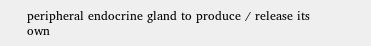peripheral endocrine gland to produce / release its own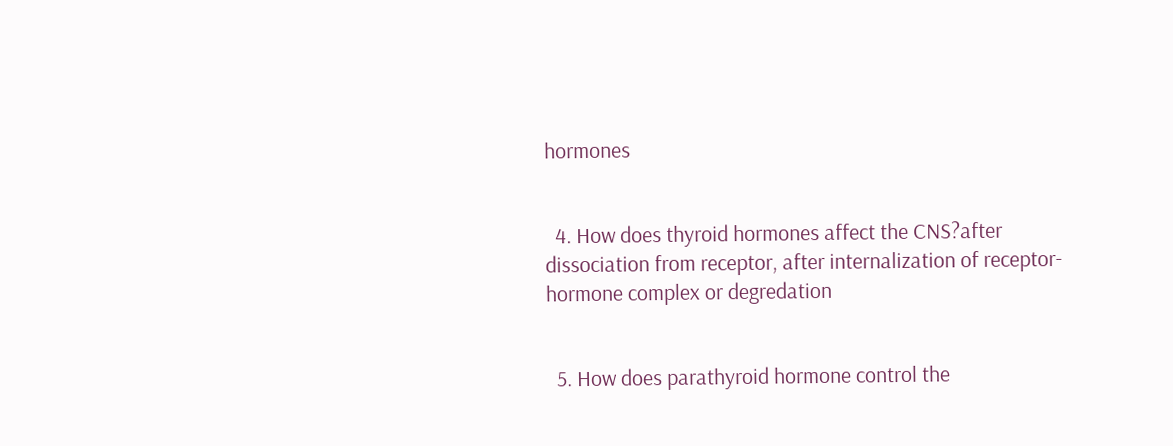hormones


  4. How does thyroid hormones affect the CNS?after dissociation from receptor, after internalization of receptor-hormone complex or degredation


  5. How does parathyroid hormone control the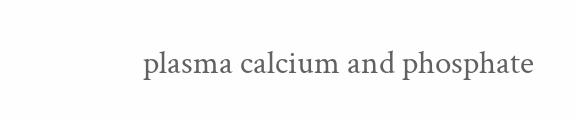plasma calcium and phosphate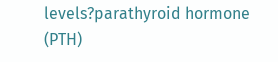levels?parathyroid hormone (PTH)